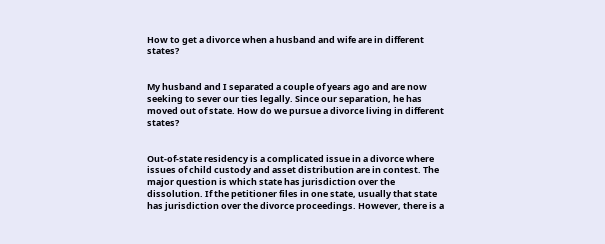How to get a divorce when a husband and wife are in different states?


My husband and I separated a couple of years ago and are now seeking to sever our ties legally. Since our separation, he has moved out of state. How do we pursue a divorce living in different states?


Out-of-state residency is a complicated issue in a divorce where issues of child custody and asset distribution are in contest. The major question is which state has jurisdiction over the dissolution. If the petitioner files in one state, usually that state has jurisdiction over the divorce proceedings. However, there is a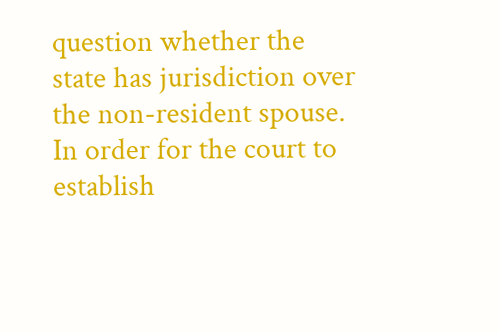question whether the state has jurisdiction over the non-resident spouse. In order for the court to establish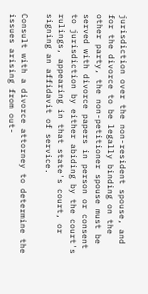jurisdiction over the non-resident spouse, and for the divorce to be legally binding on the other party, the non-petitioner spouse must be served with divorce papers in person or consent to jurisdiction by either abiding by the court's rulings, appearing in that state's court, or signing an affidavit of service.

Consult with a divorce attorney to determine the issues arising from out-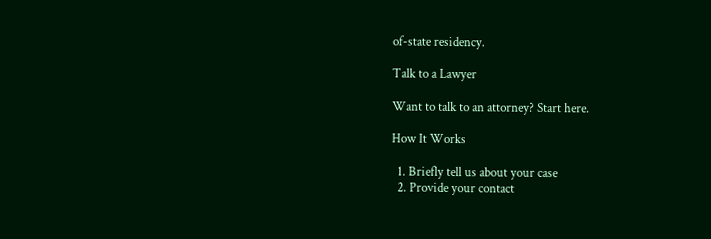of-state residency.

Talk to a Lawyer

Want to talk to an attorney? Start here.

How It Works

  1. Briefly tell us about your case
  2. Provide your contact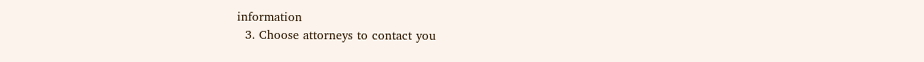information
  3. Choose attorneys to contact you